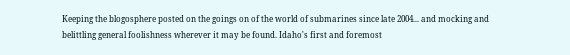Keeping the blogosphere posted on the goings on of the world of submarines since late 2004... and mocking and belittling general foolishness wherever it may be found. Idaho's first and foremost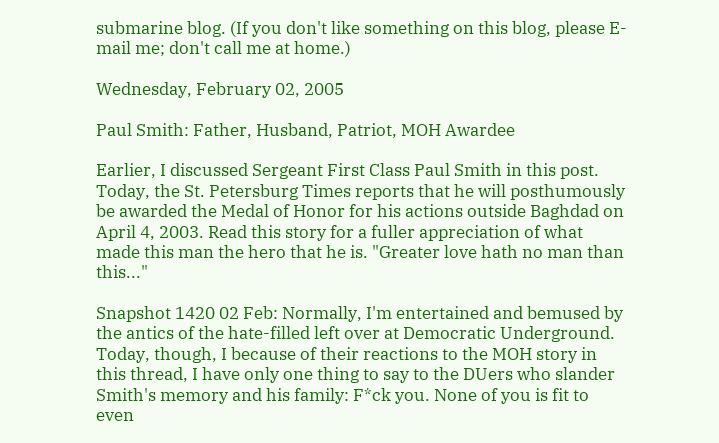submarine blog. (If you don't like something on this blog, please E-mail me; don't call me at home.)

Wednesday, February 02, 2005

Paul Smith: Father, Husband, Patriot, MOH Awardee

Earlier, I discussed Sergeant First Class Paul Smith in this post. Today, the St. Petersburg Times reports that he will posthumously be awarded the Medal of Honor for his actions outside Baghdad on April 4, 2003. Read this story for a fuller appreciation of what made this man the hero that he is. "Greater love hath no man than this..."

Snapshot 1420 02 Feb: Normally, I'm entertained and bemused by the antics of the hate-filled left over at Democratic Underground. Today, though, I because of their reactions to the MOH story in this thread, I have only one thing to say to the DUers who slander Smith's memory and his family: F*ck you. None of you is fit to even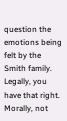question the emotions being felt by the Smith family. Legally, you have that right. Morally, not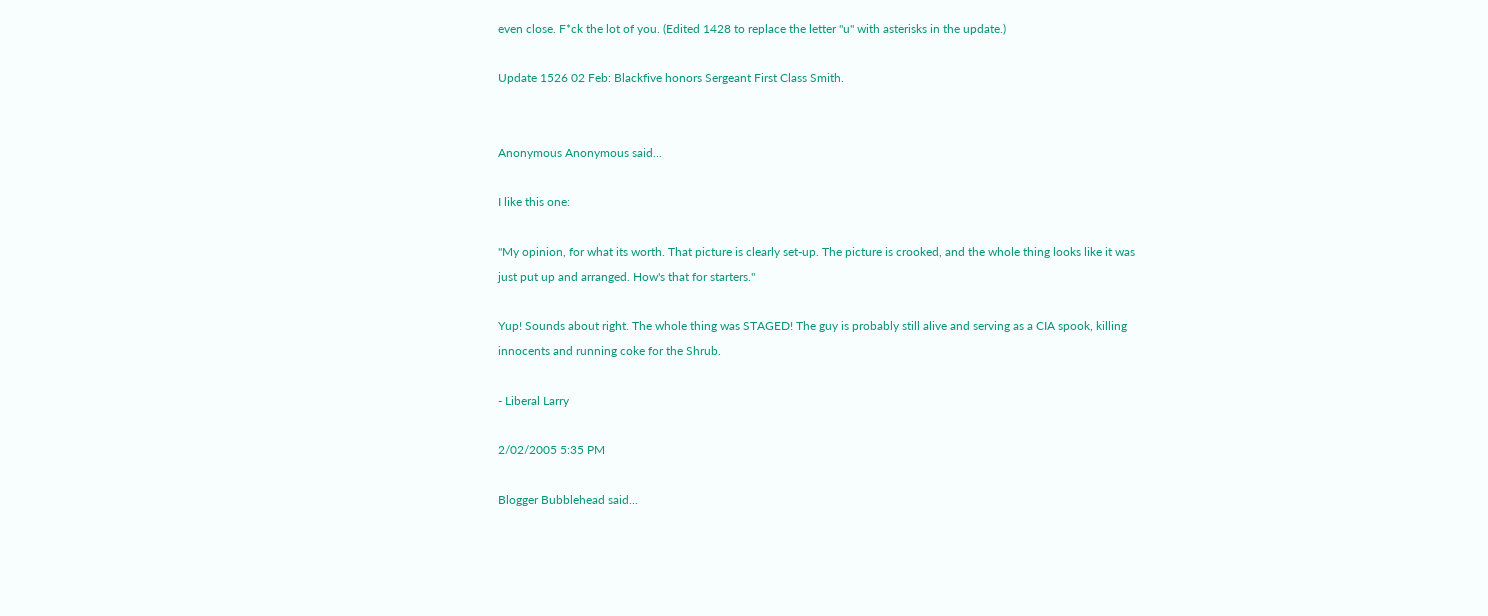even close. F*ck the lot of you. (Edited 1428 to replace the letter "u" with asterisks in the update.)

Update 1526 02 Feb: Blackfive honors Sergeant First Class Smith.


Anonymous Anonymous said...

I like this one:

"My opinion, for what its worth. That picture is clearly set-up. The picture is crooked, and the whole thing looks like it was just put up and arranged. How's that for starters."

Yup! Sounds about right. The whole thing was STAGED! The guy is probably still alive and serving as a CIA spook, killing innocents and running coke for the Shrub.

- Liberal Larry

2/02/2005 5:35 PM

Blogger Bubblehead said...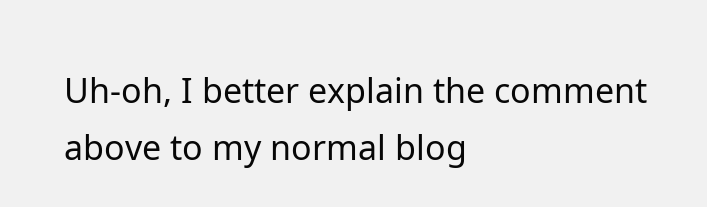Uh-oh, I better explain the comment above to my normal blog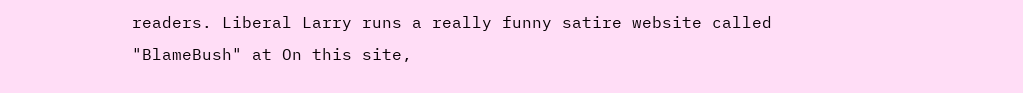readers. Liberal Larry runs a really funny satire website called "BlameBush" at On this site,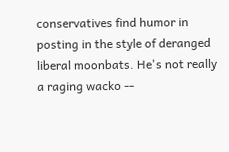conservatives find humor in posting in the style of deranged liberal moonbats. He's not really a raging wacko --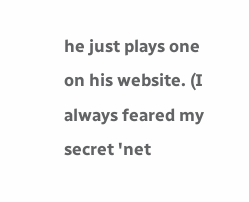he just plays one on his website. (I always feared my secret 'net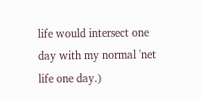life would intersect one day with my normal 'net life one day.)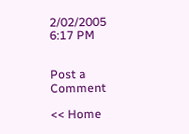2/02/2005 6:17 PM


Post a Comment

<< Home